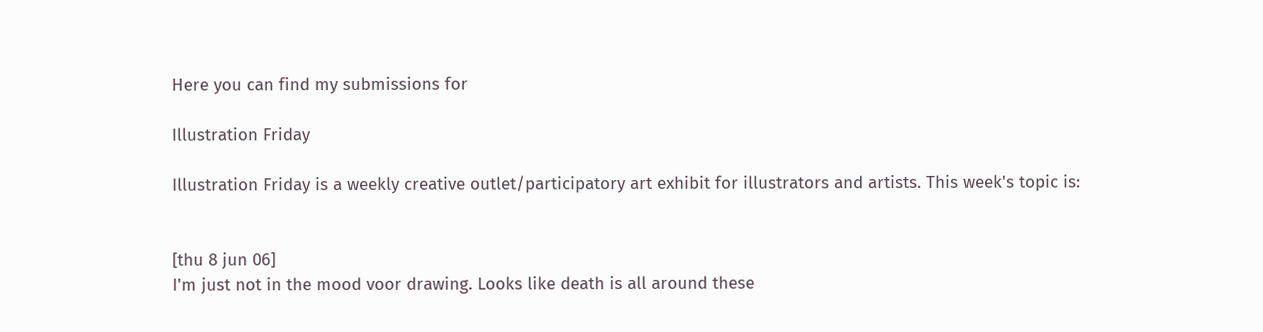Here you can find my submissions for

Illustration Friday

Illustration Friday is a weekly creative outlet/participatory art exhibit for illustrators and artists. This week's topic is:


[thu 8 jun 06]
I'm just not in the mood voor drawing. Looks like death is all around these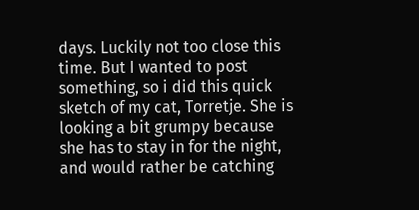days. Luckily not too close this time. But I wanted to post something, so i did this quick sketch of my cat, Torretje. She is looking a bit grumpy because she has to stay in for the night, and would rather be catching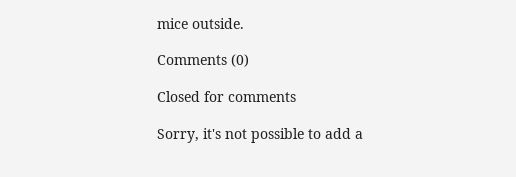mice outside.

Comments (0)

Closed for comments

Sorry, it's not possible to add a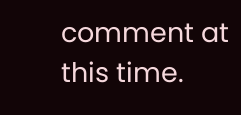comment at this time.